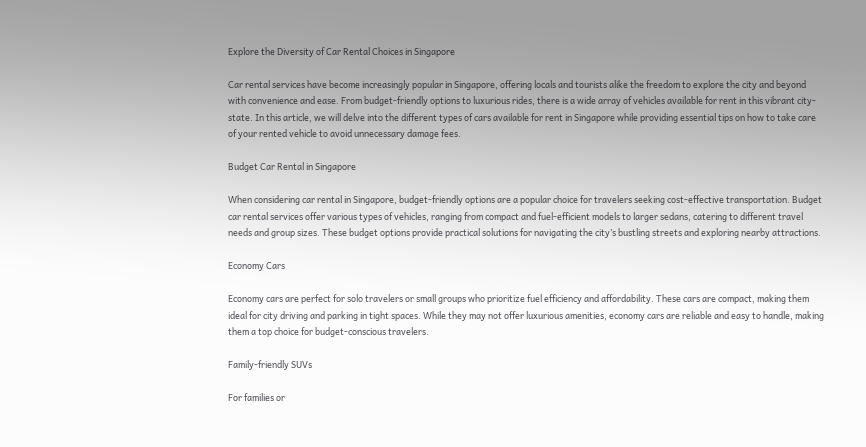Explore the Diversity of Car Rental Choices in Singapore

Car rental services have become increasingly popular in Singapore, offering locals and tourists alike the freedom to explore the city and beyond with convenience and ease. From budget-friendly options to luxurious rides, there is a wide array of vehicles available for rent in this vibrant city-state. In this article, we will delve into the different types of cars available for rent in Singapore while providing essential tips on how to take care of your rented vehicle to avoid unnecessary damage fees.

Budget Car Rental in Singapore

When considering car rental in Singapore, budget-friendly options are a popular choice for travelers seeking cost-effective transportation. Budget car rental services offer various types of vehicles, ranging from compact and fuel-efficient models to larger sedans, catering to different travel needs and group sizes. These budget options provide practical solutions for navigating the city’s bustling streets and exploring nearby attractions.

Economy Cars

Economy cars are perfect for solo travelers or small groups who prioritize fuel efficiency and affordability. These cars are compact, making them ideal for city driving and parking in tight spaces. While they may not offer luxurious amenities, economy cars are reliable and easy to handle, making them a top choice for budget-conscious travelers.

Family-friendly SUVs

For families or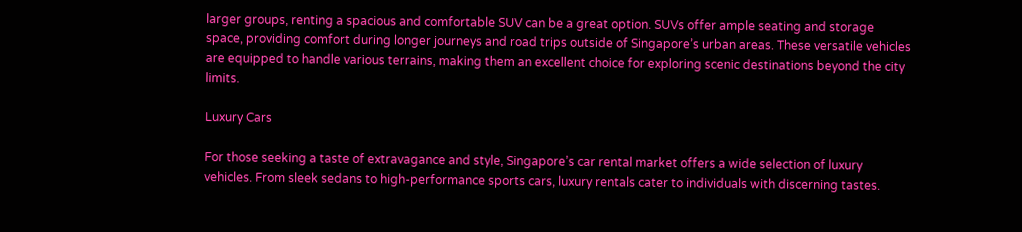larger groups, renting a spacious and comfortable SUV can be a great option. SUVs offer ample seating and storage space, providing comfort during longer journeys and road trips outside of Singapore’s urban areas. These versatile vehicles are equipped to handle various terrains, making them an excellent choice for exploring scenic destinations beyond the city limits.

Luxury Cars

For those seeking a taste of extravagance and style, Singapore’s car rental market offers a wide selection of luxury vehicles. From sleek sedans to high-performance sports cars, luxury rentals cater to individuals with discerning tastes.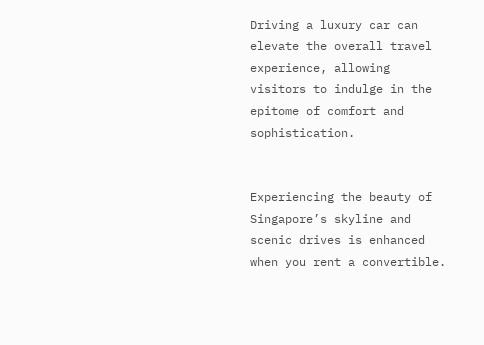Driving a luxury car can elevate the overall travel experience, allowing visitors to indulge in the epitome of comfort and sophistication.


Experiencing the beauty of Singapore’s skyline and scenic drives is enhanced when you rent a convertible.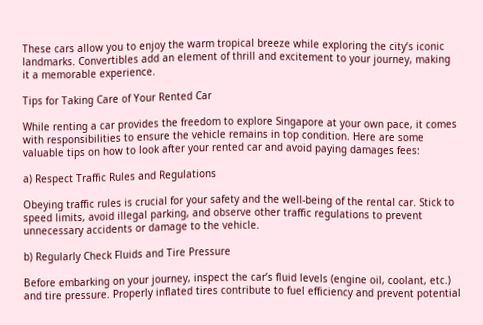These cars allow you to enjoy the warm tropical breeze while exploring the city’s iconic landmarks. Convertibles add an element of thrill and excitement to your journey, making it a memorable experience.

Tips for Taking Care of Your Rented Car

While renting a car provides the freedom to explore Singapore at your own pace, it comes with responsibilities to ensure the vehicle remains in top condition. Here are some valuable tips on how to look after your rented car and avoid paying damages fees:

a) Respect Traffic Rules and Regulations

Obeying traffic rules is crucial for your safety and the well-being of the rental car. Stick to speed limits, avoid illegal parking, and observe other traffic regulations to prevent unnecessary accidents or damage to the vehicle.

b) Regularly Check Fluids and Tire Pressure

Before embarking on your journey, inspect the car’s fluid levels (engine oil, coolant, etc.) and tire pressure. Properly inflated tires contribute to fuel efficiency and prevent potential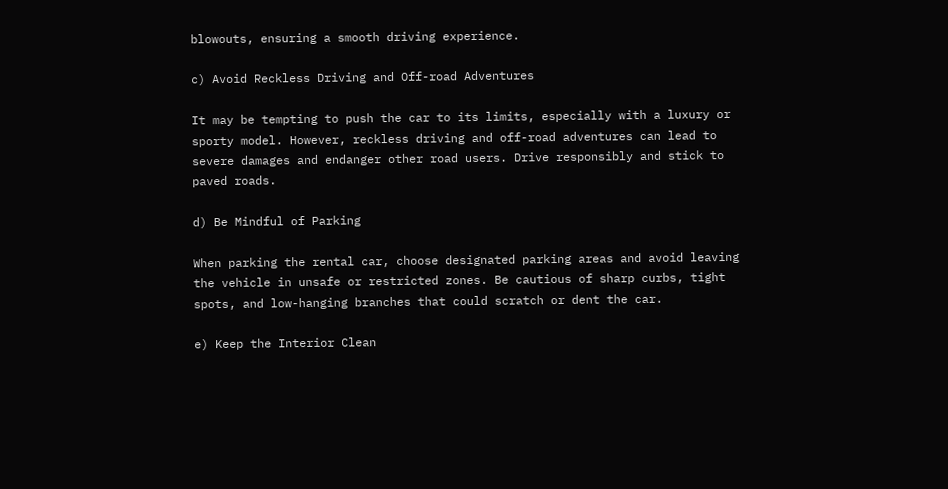blowouts, ensuring a smooth driving experience.

c) Avoid Reckless Driving and Off-road Adventures

It may be tempting to push the car to its limits, especially with a luxury or sporty model. However, reckless driving and off-road adventures can lead to severe damages and endanger other road users. Drive responsibly and stick to paved roads.

d) Be Mindful of Parking

When parking the rental car, choose designated parking areas and avoid leaving the vehicle in unsafe or restricted zones. Be cautious of sharp curbs, tight spots, and low-hanging branches that could scratch or dent the car.

e) Keep the Interior Clean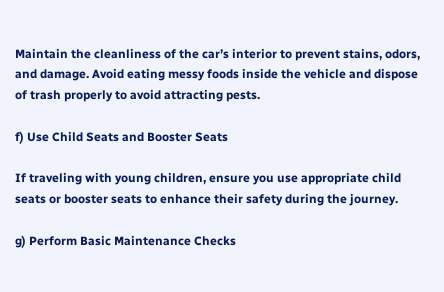Maintain the cleanliness of the car’s interior to prevent stains, odors, and damage. Avoid eating messy foods inside the vehicle and dispose of trash properly to avoid attracting pests.

f) Use Child Seats and Booster Seats

If traveling with young children, ensure you use appropriate child seats or booster seats to enhance their safety during the journey.

g) Perform Basic Maintenance Checks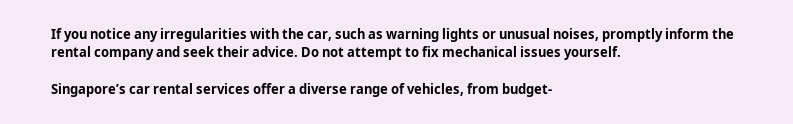If you notice any irregularities with the car, such as warning lights or unusual noises, promptly inform the rental company and seek their advice. Do not attempt to fix mechanical issues yourself.

Singapore’s car rental services offer a diverse range of vehicles, from budget-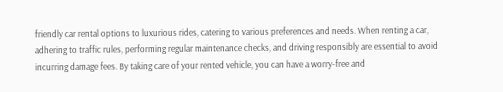friendly car rental options to luxurious rides, catering to various preferences and needs. When renting a car, adhering to traffic rules, performing regular maintenance checks, and driving responsibly are essential to avoid incurring damage fees. By taking care of your rented vehicle, you can have a worry-free and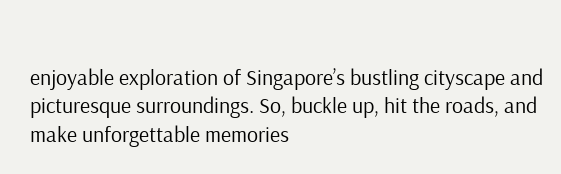enjoyable exploration of Singapore’s bustling cityscape and picturesque surroundings. So, buckle up, hit the roads, and make unforgettable memories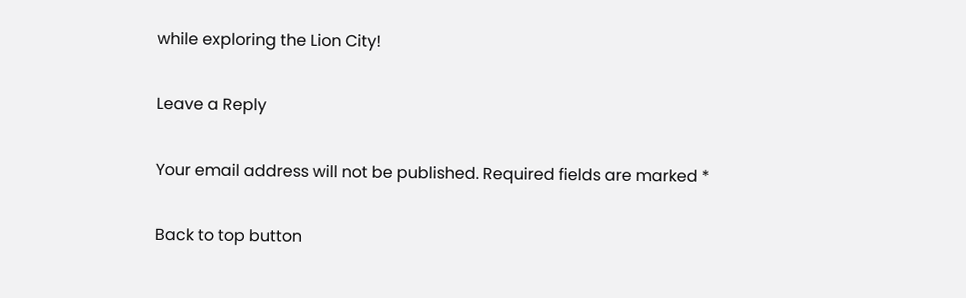while exploring the Lion City!

Leave a Reply

Your email address will not be published. Required fields are marked *

Back to top button